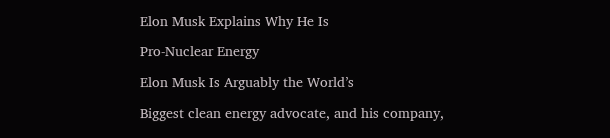Elon Musk Explains Why He Is

Pro-Nuclear Energy

Elon Musk Is Arguably the World’s

Biggest clean energy advocate, and his company,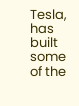Tesla, has built some of the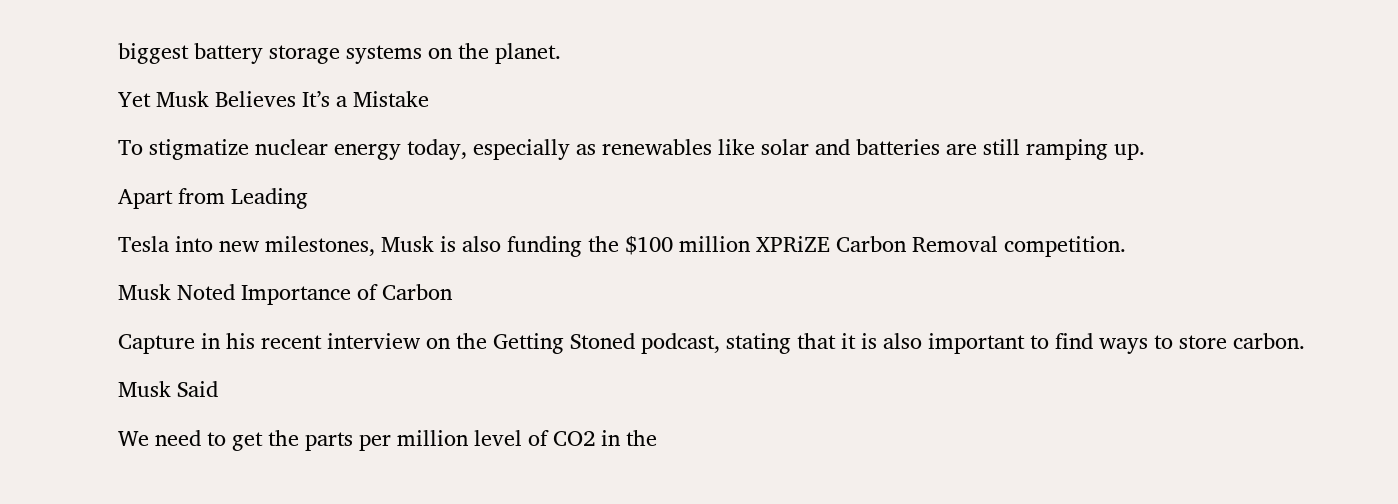biggest battery storage systems on the planet.

Yet Musk Believes It’s a Mistake

To stigmatize nuclear energy today, especially as renewables like solar and batteries are still ramping up.

Apart from Leading

Tesla into new milestones, Musk is also funding the $100 million XPRiZE Carbon Removal competition.

Musk Noted Importance of Carbon

Capture in his recent interview on the Getting Stoned podcast, stating that it is also important to find ways to store carbon.

Musk Said

We need to get the parts per million level of CO2 in the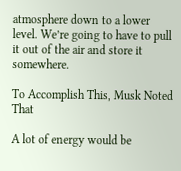atmosphere down to a lower level. We’re going to have to pull it out of the air and store it somewhere.

To Accomplish This, Musk Noted That

A lot of energy would be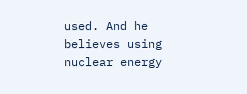used. And he believes using nuclear energy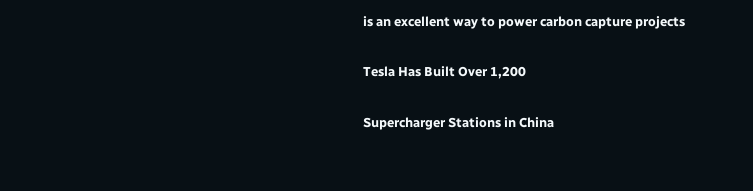is an excellent way to power carbon capture projects

Tesla Has Built Over 1,200

Supercharger Stations in China